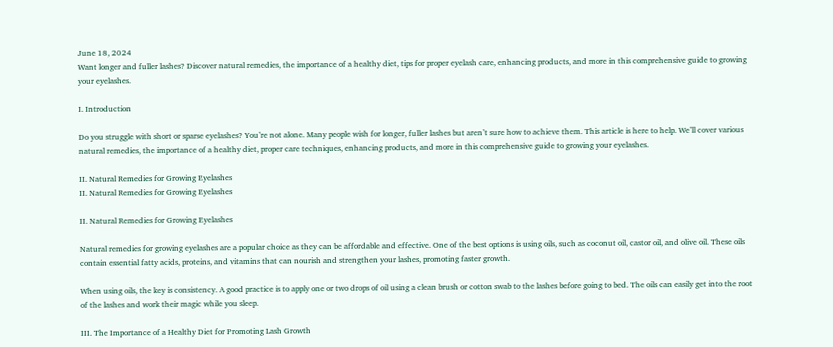June 18, 2024
Want longer and fuller lashes? Discover natural remedies, the importance of a healthy diet, tips for proper eyelash care, enhancing products, and more in this comprehensive guide to growing your eyelashes.

I. Introduction

Do you struggle with short or sparse eyelashes? You’re not alone. Many people wish for longer, fuller lashes but aren’t sure how to achieve them. This article is here to help. We’ll cover various natural remedies, the importance of a healthy diet, proper care techniques, enhancing products, and more in this comprehensive guide to growing your eyelashes.

II. Natural Remedies for Growing Eyelashes
II. Natural Remedies for Growing Eyelashes

II. Natural Remedies for Growing Eyelashes

Natural remedies for growing eyelashes are a popular choice as they can be affordable and effective. One of the best options is using oils, such as coconut oil, castor oil, and olive oil. These oils contain essential fatty acids, proteins, and vitamins that can nourish and strengthen your lashes, promoting faster growth.

When using oils, the key is consistency. A good practice is to apply one or two drops of oil using a clean brush or cotton swab to the lashes before going to bed. The oils can easily get into the root of the lashes and work their magic while you sleep.

III. The Importance of a Healthy Diet for Promoting Lash Growth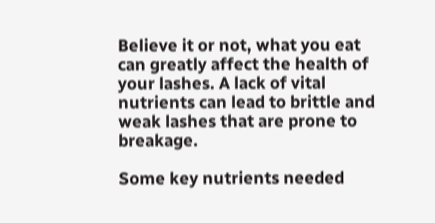Believe it or not, what you eat can greatly affect the health of your lashes. A lack of vital nutrients can lead to brittle and weak lashes that are prone to breakage.

Some key nutrients needed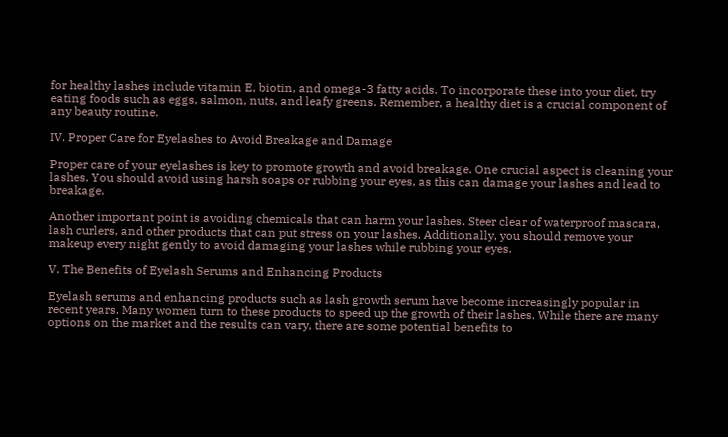for healthy lashes include vitamin E, biotin, and omega-3 fatty acids. To incorporate these into your diet, try eating foods such as eggs, salmon, nuts, and leafy greens. Remember, a healthy diet is a crucial component of any beauty routine.

IV. Proper Care for Eyelashes to Avoid Breakage and Damage

Proper care of your eyelashes is key to promote growth and avoid breakage. One crucial aspect is cleaning your lashes. You should avoid using harsh soaps or rubbing your eyes, as this can damage your lashes and lead to breakage.

Another important point is avoiding chemicals that can harm your lashes. Steer clear of waterproof mascara, lash curlers, and other products that can put stress on your lashes. Additionally, you should remove your makeup every night gently to avoid damaging your lashes while rubbing your eyes.

V. The Benefits of Eyelash Serums and Enhancing Products

Eyelash serums and enhancing products such as lash growth serum have become increasingly popular in recent years. Many women turn to these products to speed up the growth of their lashes. While there are many options on the market and the results can vary, there are some potential benefits to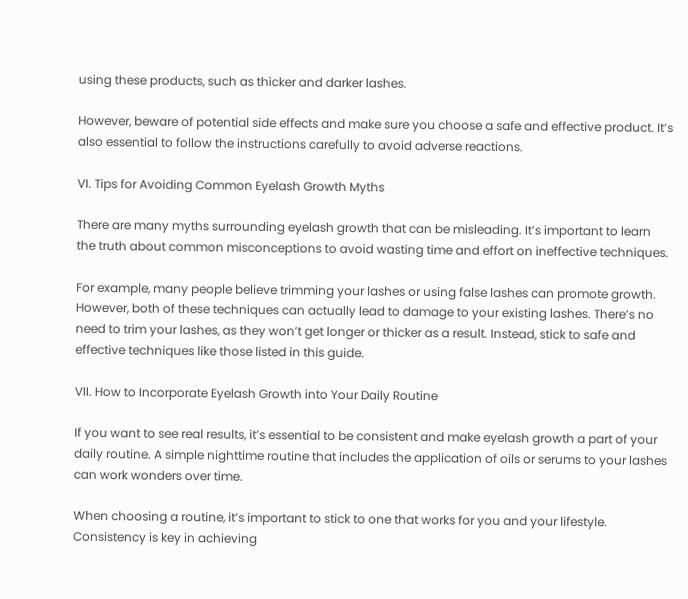using these products, such as thicker and darker lashes.

However, beware of potential side effects and make sure you choose a safe and effective product. It’s also essential to follow the instructions carefully to avoid adverse reactions.

VI. Tips for Avoiding Common Eyelash Growth Myths

There are many myths surrounding eyelash growth that can be misleading. It’s important to learn the truth about common misconceptions to avoid wasting time and effort on ineffective techniques.

For example, many people believe trimming your lashes or using false lashes can promote growth. However, both of these techniques can actually lead to damage to your existing lashes. There’s no need to trim your lashes, as they won’t get longer or thicker as a result. Instead, stick to safe and effective techniques like those listed in this guide.

VII. How to Incorporate Eyelash Growth into Your Daily Routine

If you want to see real results, it’s essential to be consistent and make eyelash growth a part of your daily routine. A simple nighttime routine that includes the application of oils or serums to your lashes can work wonders over time.

When choosing a routine, it’s important to stick to one that works for you and your lifestyle. Consistency is key in achieving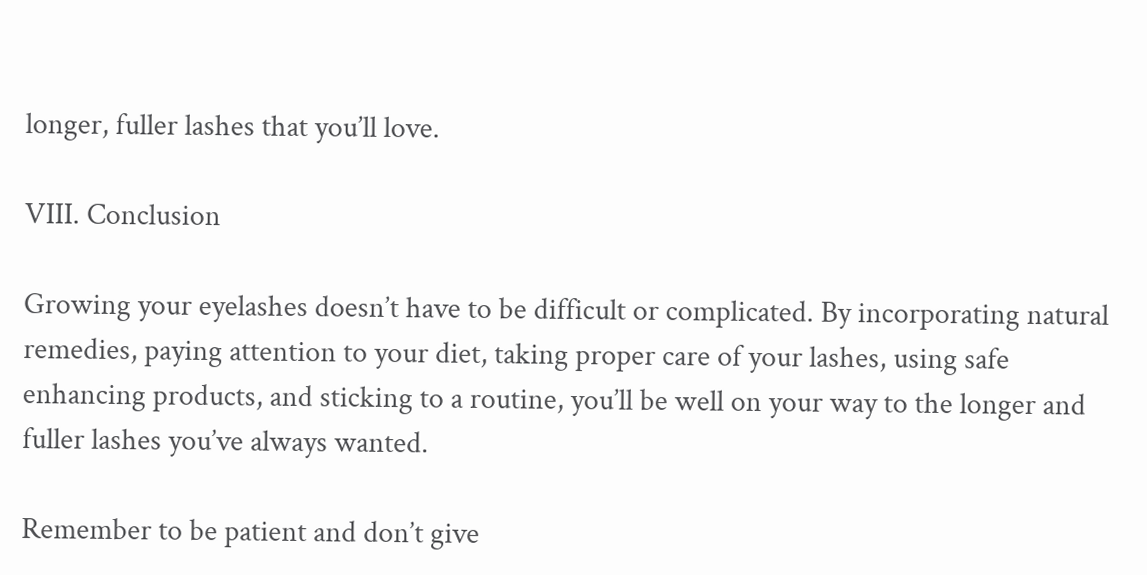longer, fuller lashes that you’ll love.

VIII. Conclusion

Growing your eyelashes doesn’t have to be difficult or complicated. By incorporating natural remedies, paying attention to your diet, taking proper care of your lashes, using safe enhancing products, and sticking to a routine, you’ll be well on your way to the longer and fuller lashes you’ve always wanted.

Remember to be patient and don’t give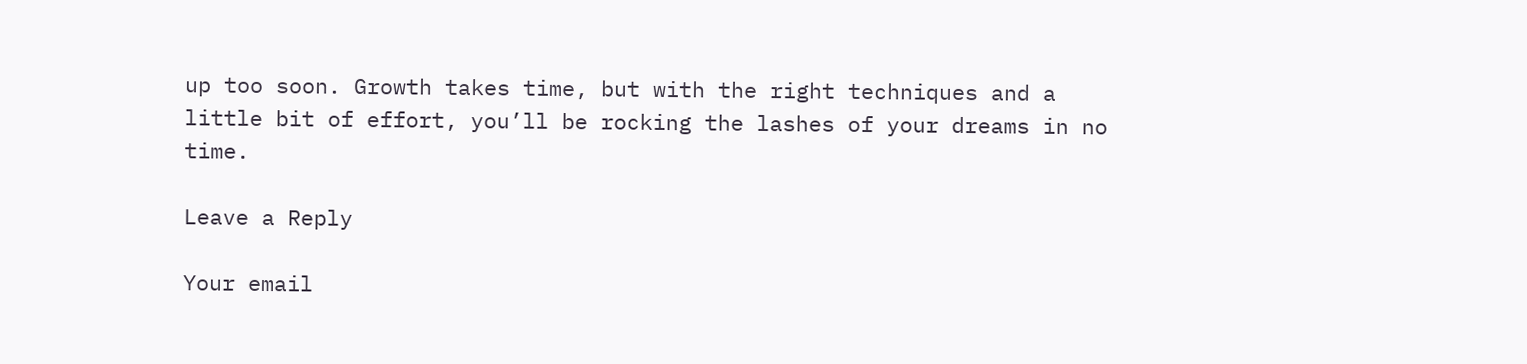up too soon. Growth takes time, but with the right techniques and a little bit of effort, you’ll be rocking the lashes of your dreams in no time.

Leave a Reply

Your email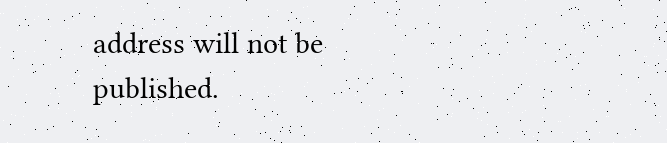address will not be published.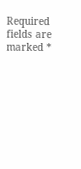Required fields are marked *